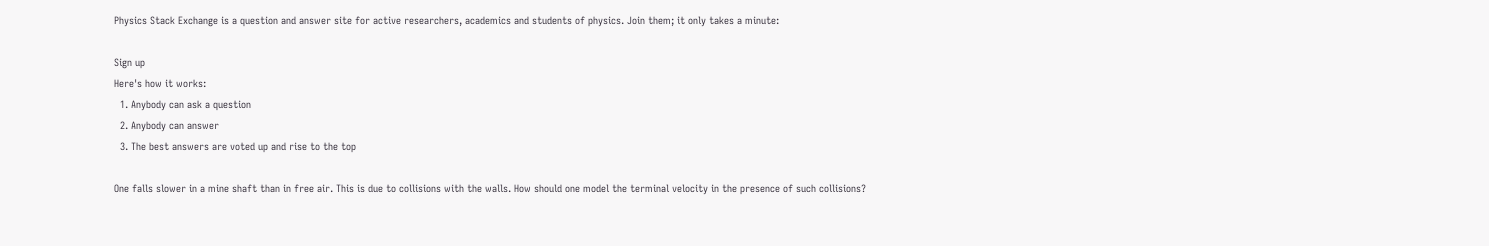Physics Stack Exchange is a question and answer site for active researchers, academics and students of physics. Join them; it only takes a minute:

Sign up
Here's how it works:
  1. Anybody can ask a question
  2. Anybody can answer
  3. The best answers are voted up and rise to the top

One falls slower in a mine shaft than in free air. This is due to collisions with the walls. How should one model the terminal velocity in the presence of such collisions?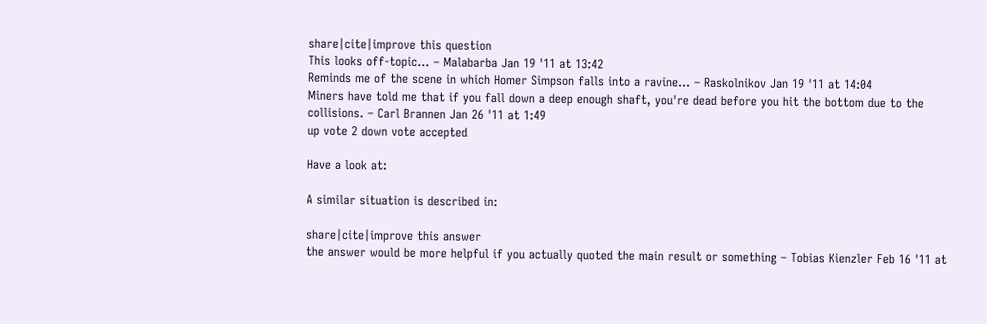share|cite|improve this question
This looks off-topic... – Malabarba Jan 19 '11 at 13:42
Reminds me of the scene in which Homer Simpson falls into a ravine... – Raskolnikov Jan 19 '11 at 14:04
Miners have told me that if you fall down a deep enough shaft, you're dead before you hit the bottom due to the collisions. – Carl Brannen Jan 26 '11 at 1:49
up vote 2 down vote accepted

Have a look at:

A similar situation is described in:

share|cite|improve this answer
the answer would be more helpful if you actually quoted the main result or something – Tobias Kienzler Feb 16 '11 at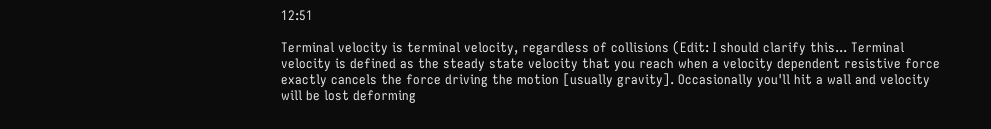12:51

Terminal velocity is terminal velocity, regardless of collisions (Edit: I should clarify this... Terminal velocity is defined as the steady state velocity that you reach when a velocity dependent resistive force exactly cancels the force driving the motion [usually gravity]. Occasionally you'll hit a wall and velocity will be lost deforming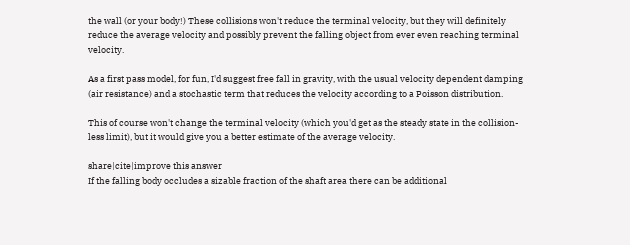the wall (or your body!) These collisions won't reduce the terminal velocity, but they will definitely reduce the average velocity and possibly prevent the falling object from ever even reaching terminal velocity.

As a first pass model, for fun, I'd suggest free fall in gravity, with the usual velocity dependent damping (air resistance) and a stochastic term that reduces the velocity according to a Poisson distribution.

This of course won't change the terminal velocity (which you'd get as the steady state in the collision-less limit), but it would give you a better estimate of the average velocity.

share|cite|improve this answer
If the falling body occludes a sizable fraction of the shaft area there can be additional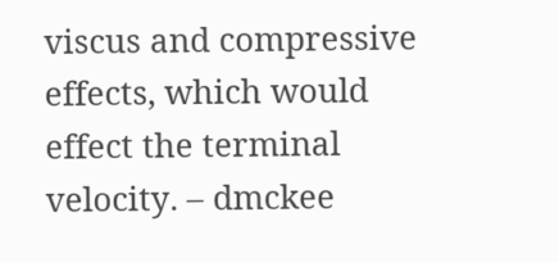viscus and compressive effects, which would effect the terminal velocity. – dmckee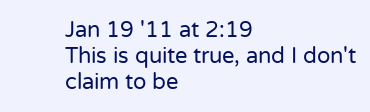Jan 19 '11 at 2:19
This is quite true, and I don't claim to be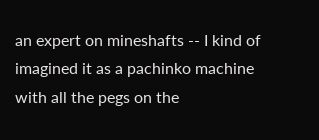an expert on mineshafts -- I kind of imagined it as a pachinko machine with all the pegs on the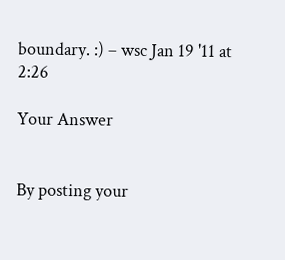boundary. :) – wsc Jan 19 '11 at 2:26

Your Answer


By posting your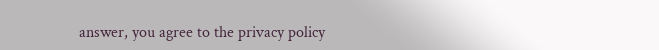answer, you agree to the privacy policy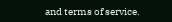and terms of service.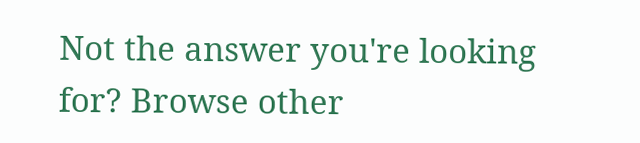Not the answer you're looking for? Browse other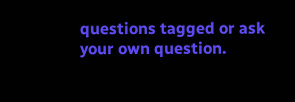questions tagged or ask your own question.